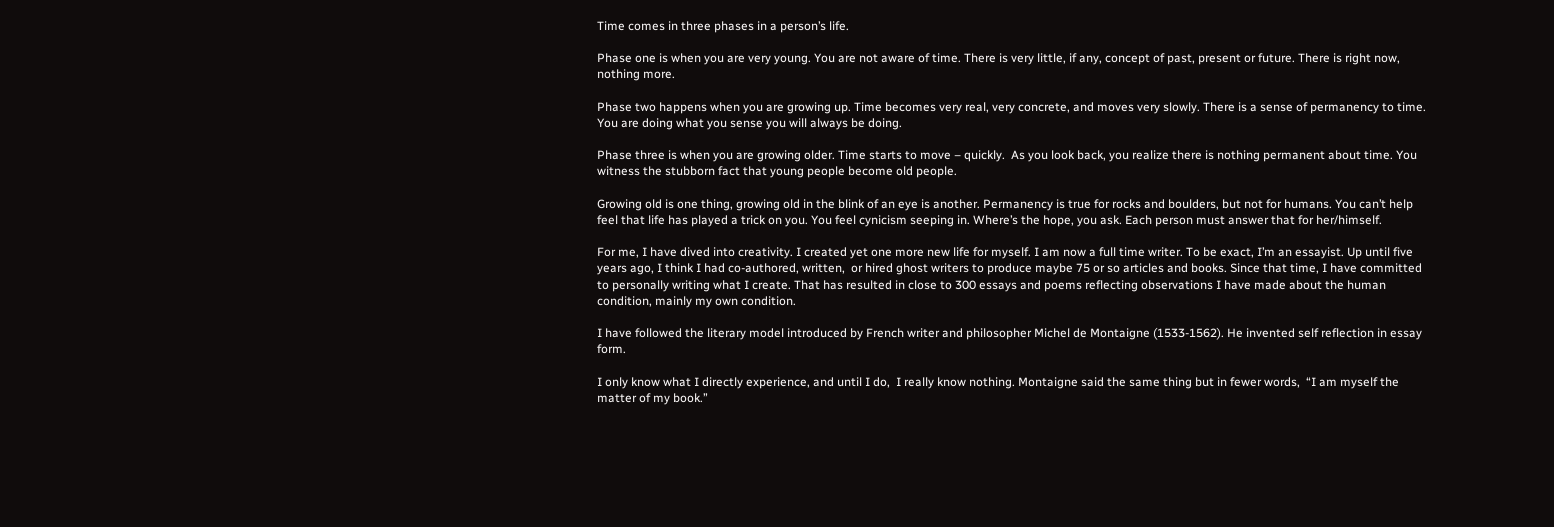Time comes in three phases in a person’s life.

Phase one is when you are very young. You are not aware of time. There is very little, if any, concept of past, present or future. There is right now, nothing more.

Phase two happens when you are growing up. Time becomes very real, very concrete, and moves very slowly. There is a sense of permanency to time. You are doing what you sense you will always be doing.

Phase three is when you are growing older. Time starts to move – quickly.  As you look back, you realize there is nothing permanent about time. You witness the stubborn fact that young people become old people.

Growing old is one thing, growing old in the blink of an eye is another. Permanency is true for rocks and boulders, but not for humans. You can’t help feel that life has played a trick on you. You feel cynicism seeping in. Where’s the hope, you ask. Each person must answer that for her/himself.

For me, I have dived into creativity. I created yet one more new life for myself. I am now a full time writer. To be exact, I’m an essayist. Up until five years ago, I think I had co-authored, written,  or hired ghost writers to produce maybe 75 or so articles and books. Since that time, I have committed to personally writing what I create. That has resulted in close to 300 essays and poems reflecting observations I have made about the human condition, mainly my own condition.

I have followed the literary model introduced by French writer and philosopher Michel de Montaigne (1533-1562). He invented self reflection in essay form.

I only know what I directly experience, and until I do,  I really know nothing. Montaigne said the same thing but in fewer words,  “I am myself the matter of my book.”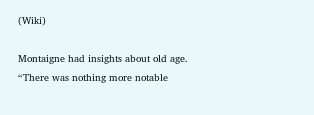(Wiki)

Montaigne had insights about old age. “There was nothing more notable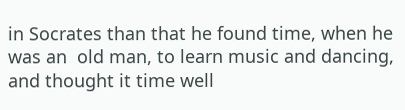in Socrates than that he found time, when he was an  old man, to learn music and dancing, and thought it time well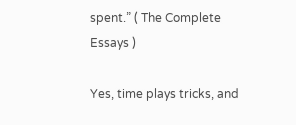spent.” ( The Complete Essays )

Yes, time plays tricks, and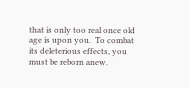that is only too real once old age is upon you.  To combat its deleterious effects, you must be reborn anew.